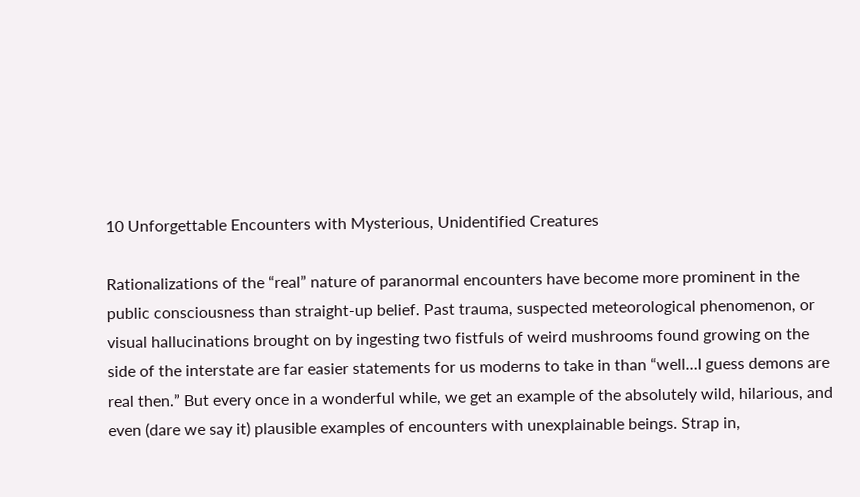10 Unforgettable Encounters with Mysterious, Unidentified Creatures

Rationalizations of the “real” nature of paranormal encounters have become more prominent in the public consciousness than straight-up belief. Past trauma, suspected meteorological phenomenon, or visual hallucinations brought on by ingesting two fistfuls of weird mushrooms found growing on the side of the interstate are far easier statements for us moderns to take in than “well…I guess demons are real then.” But every once in a wonderful while, we get an example of the absolutely wild, hilarious, and even (dare we say it) plausible examples of encounters with unexplainable beings. Strap in,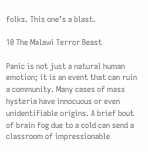folks. This one’s a blast.

10 The Malawi Terror Beast

Panic is not just a natural human emotion; it is an event that can ruin a community. Many cases of mass hysteria have innocuous or even unidentifiable origins. A brief bout of brain fog due to a cold can send a classroom of impressionable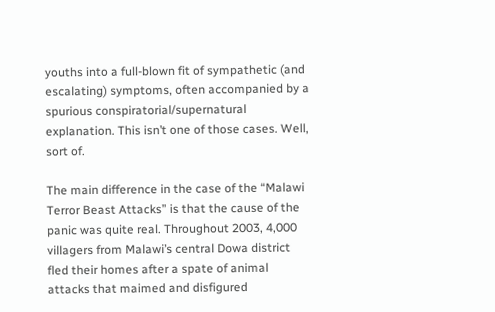youths into a full-blown fit of sympathetic (and escalating) symptoms, often accompanied by a spurious conspiratorial/supernatural explanation. This isn’t one of those cases. Well, sort of.

The main difference in the case of the “Malawi Terror Beast Attacks” is that the cause of the panic was quite real. Throughout 2003, 4,000 villagers from Malawi’s central Dowa district fled their homes after a spate of animal attacks that maimed and disfigured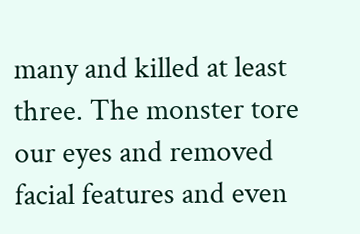many and killed at least three. The monster tore our eyes and removed facial features and even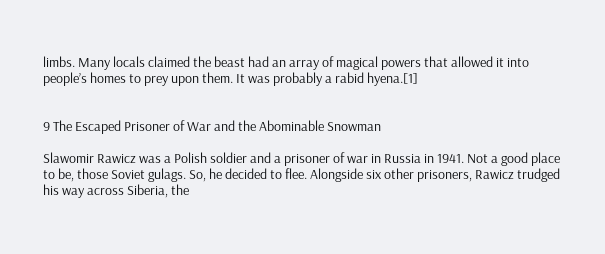limbs. Many locals claimed the beast had an array of magical powers that allowed it into people’s homes to prey upon them. It was probably a rabid hyena.[1]


9 The Escaped Prisoner of War and the Abominable Snowman

Slawomir Rawicz was a Polish soldier and a prisoner of war in Russia in 1941. Not a good place to be, those Soviet gulags. So, he decided to flee. Alongside six other prisoners, Rawicz trudged his way across Siberia, the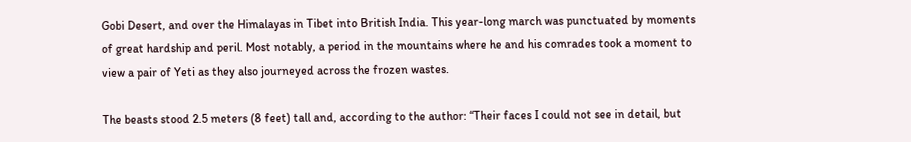Gobi Desert, and over the Himalayas in Tibet into British India. This year-long march was punctuated by moments of great hardship and peril. Most notably, a period in the mountains where he and his comrades took a moment to view a pair of Yeti as they also journeyed across the frozen wastes.

The beasts stood 2.5 meters (8 feet) tall and, according to the author: “Their faces I could not see in detail, but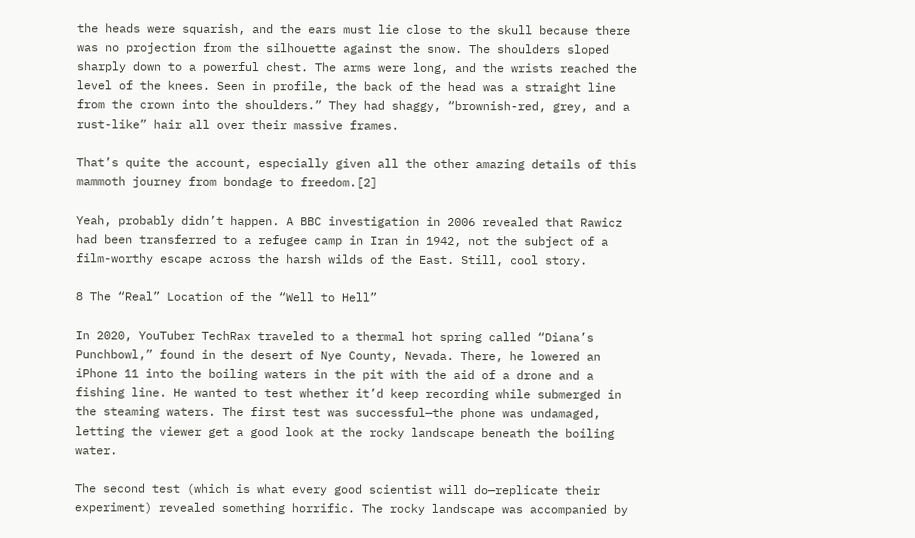the heads were squarish, and the ears must lie close to the skull because there was no projection from the silhouette against the snow. The shoulders sloped sharply down to a powerful chest. The arms were long, and the wrists reached the level of the knees. Seen in profile, the back of the head was a straight line from the crown into the shoulders.” They had shaggy, “brownish-red, grey, and a rust-like” hair all over their massive frames.

That’s quite the account, especially given all the other amazing details of this mammoth journey from bondage to freedom.[2]

Yeah, probably didn’t happen. A BBC investigation in 2006 revealed that Rawicz had been transferred to a refugee camp in Iran in 1942, not the subject of a film-worthy escape across the harsh wilds of the East. Still, cool story.

8 The “Real” Location of the “Well to Hell”

In 2020, YouTuber TechRax traveled to a thermal hot spring called “Diana’s Punchbowl,” found in the desert of Nye County, Nevada. There, he lowered an iPhone 11 into the boiling waters in the pit with the aid of a drone and a fishing line. He wanted to test whether it’d keep recording while submerged in the steaming waters. The first test was successful—the phone was undamaged, letting the viewer get a good look at the rocky landscape beneath the boiling water.

The second test (which is what every good scientist will do—replicate their experiment) revealed something horrific. The rocky landscape was accompanied by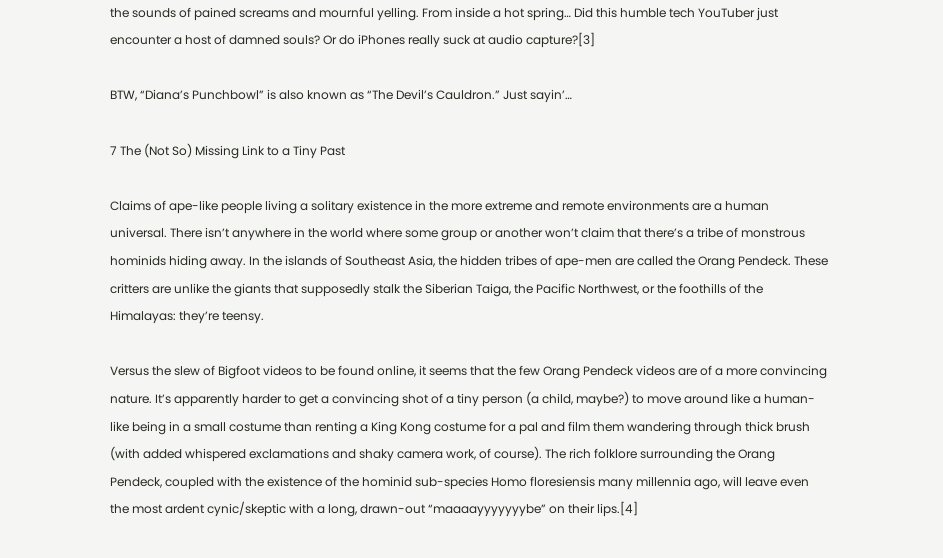the sounds of pained screams and mournful yelling. From inside a hot spring… Did this humble tech YouTuber just encounter a host of damned souls? Or do iPhones really suck at audio capture?[3]

BTW, “Diana’s Punchbowl” is also known as “The Devil’s Cauldron.” Just sayin’…

7 The (Not So) Missing Link to a Tiny Past

Claims of ape-like people living a solitary existence in the more extreme and remote environments are a human universal. There isn’t anywhere in the world where some group or another won’t claim that there’s a tribe of monstrous hominids hiding away. In the islands of Southeast Asia, the hidden tribes of ape-men are called the Orang Pendeck. These critters are unlike the giants that supposedly stalk the Siberian Taiga, the Pacific Northwest, or the foothills of the Himalayas: they’re teensy.

Versus the slew of Bigfoot videos to be found online, it seems that the few Orang Pendeck videos are of a more convincing nature. It’s apparently harder to get a convincing shot of a tiny person (a child, maybe?) to move around like a human-like being in a small costume than renting a King Kong costume for a pal and film them wandering through thick brush (with added whispered exclamations and shaky camera work, of course). The rich folklore surrounding the Orang Pendeck, coupled with the existence of the hominid sub-species Homo floresiensis many millennia ago, will leave even the most ardent cynic/skeptic with a long, drawn-out “maaaayyyyyyybe” on their lips.[4]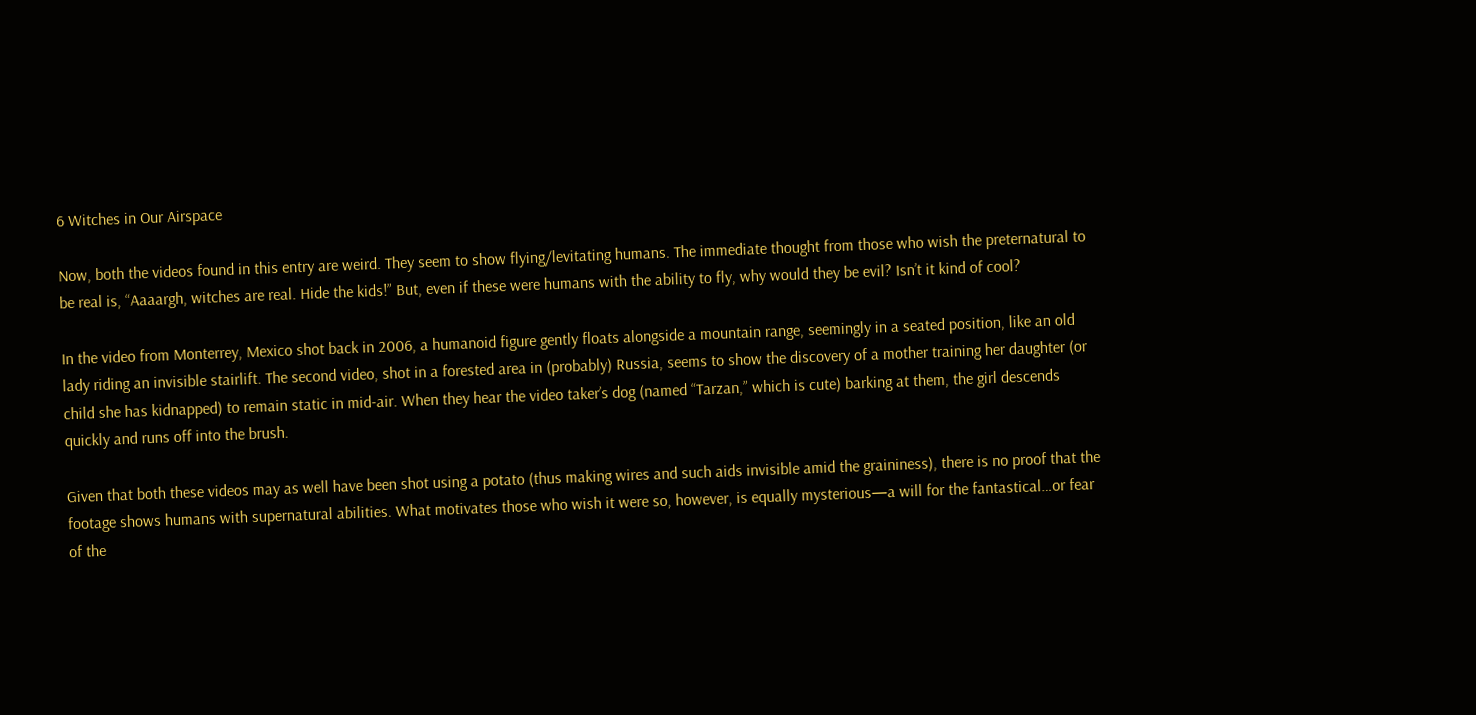6 Witches in Our Airspace

Now, both the videos found in this entry are weird. They seem to show flying/levitating humans. The immediate thought from those who wish the preternatural to be real is, “Aaaargh, witches are real. Hide the kids!” But, even if these were humans with the ability to fly, why would they be evil? Isn’t it kind of cool?

In the video from Monterrey, Mexico shot back in 2006, a humanoid figure gently floats alongside a mountain range, seemingly in a seated position, like an old lady riding an invisible stairlift. The second video, shot in a forested area in (probably) Russia, seems to show the discovery of a mother training her daughter (or child she has kidnapped) to remain static in mid-air. When they hear the video taker’s dog (named “Tarzan,” which is cute) barking at them, the girl descends quickly and runs off into the brush.

Given that both these videos may as well have been shot using a potato (thus making wires and such aids invisible amid the graininess), there is no proof that the footage shows humans with supernatural abilities. What motivates those who wish it were so, however, is equally mysterious—a will for the fantastical…or fear of the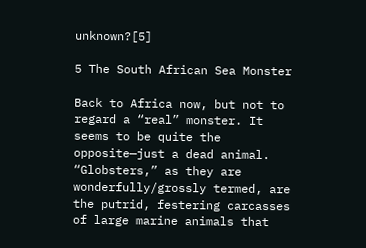unknown?[5]

5 The South African Sea Monster

Back to Africa now, but not to regard a “real” monster. It seems to be quite the opposite—just a dead animal. “Globsters,” as they are wonderfully/grossly termed, are the putrid, festering carcasses of large marine animals that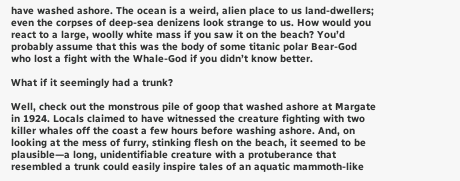have washed ashore. The ocean is a weird, alien place to us land-dwellers; even the corpses of deep-sea denizens look strange to us. How would you react to a large, woolly white mass if you saw it on the beach? You’d probably assume that this was the body of some titanic polar Bear-God who lost a fight with the Whale-God if you didn’t know better.

What if it seemingly had a trunk?

Well, check out the monstrous pile of goop that washed ashore at Margate in 1924. Locals claimed to have witnessed the creature fighting with two killer whales off the coast a few hours before washing ashore. And, on looking at the mess of furry, stinking flesh on the beach, it seemed to be plausible—a long, unidentifiable creature with a protuberance that resembled a trunk could easily inspire tales of an aquatic mammoth-like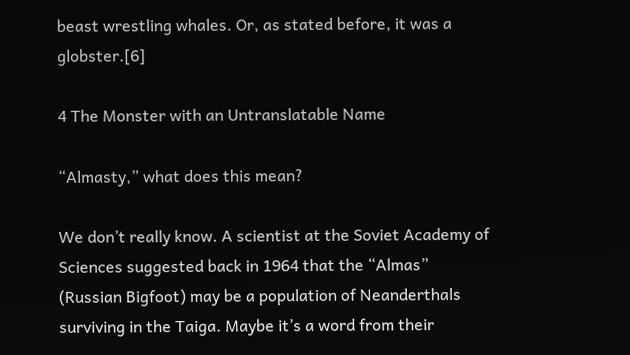beast wrestling whales. Or, as stated before, it was a globster.[6]

4 The Monster with an Untranslatable Name

“Almasty,” what does this mean?

We don’t really know. A scientist at the Soviet Academy of Sciences suggested back in 1964 that the “Almas” (Russian Bigfoot) may be a population of Neanderthals surviving in the Taiga. Maybe it’s a word from their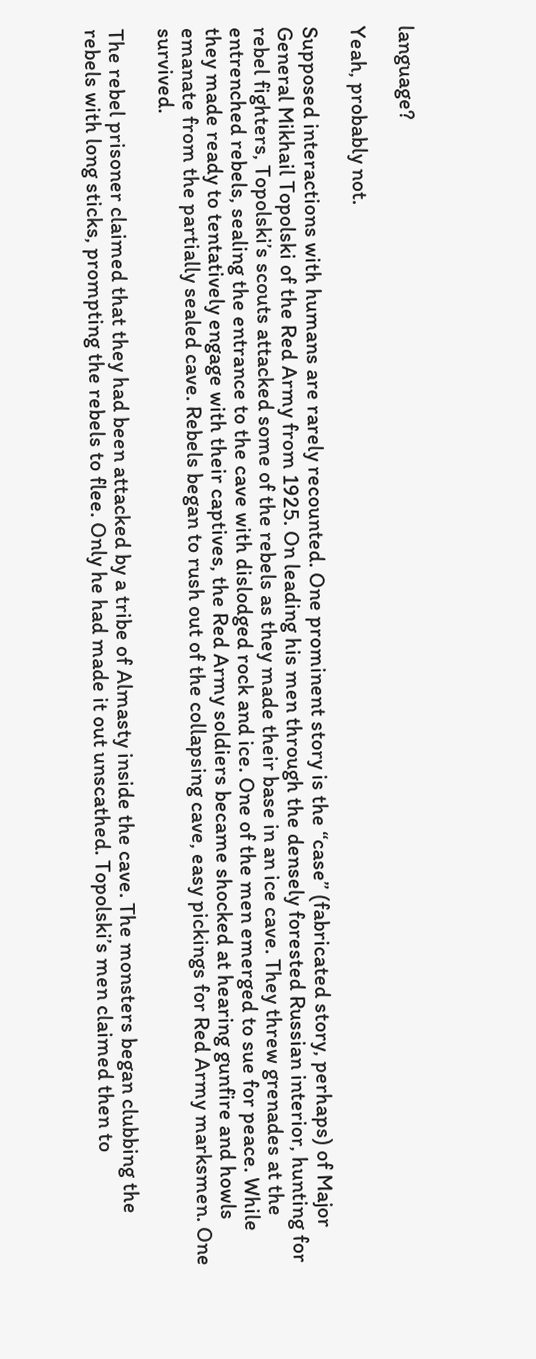language?

Yeah, probably not.

Supposed interactions with humans are rarely recounted. One prominent story is the “case” (fabricated story, perhaps) of Major General Mikhail Topolski of the Red Army from 1925. On leading his men through the densely forested Russian interior, hunting for rebel fighters, Topolski’s scouts attacked some of the rebels as they made their base in an ice cave. They threw grenades at the entrenched rebels, sealing the entrance to the cave with dislodged rock and ice. One of the men emerged to sue for peace. While they made ready to tentatively engage with their captives, the Red Army soldiers became shocked at hearing gunfire and howls emanate from the partially sealed cave. Rebels began to rush out of the collapsing cave, easy pickings for Red Army marksmen. One survived.

The rebel prisoner claimed that they had been attacked by a tribe of Almasty inside the cave. The monsters began clubbing the rebels with long sticks, prompting the rebels to flee. Only he had made it out unscathed. Topolski’s men claimed then to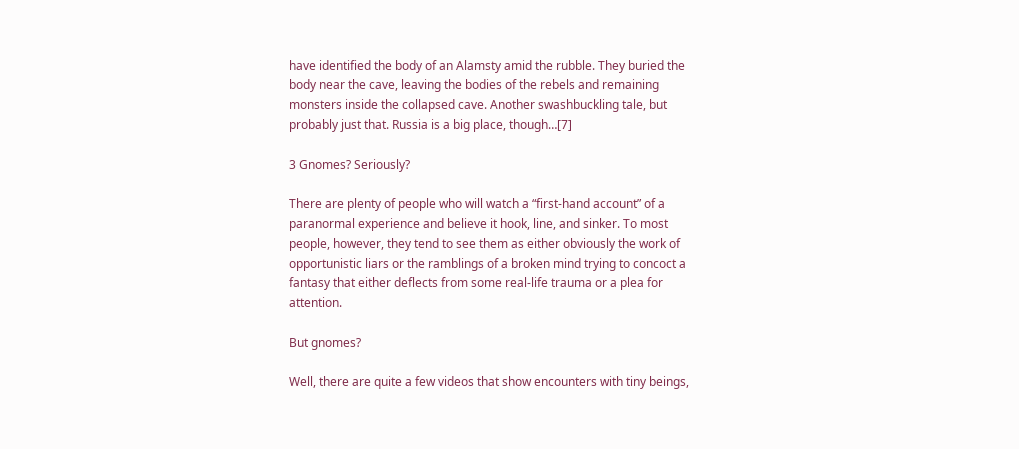have identified the body of an Alamsty amid the rubble. They buried the body near the cave, leaving the bodies of the rebels and remaining monsters inside the collapsed cave. Another swashbuckling tale, but probably just that. Russia is a big place, though…[7]

3 Gnomes? Seriously?

There are plenty of people who will watch a “first-hand account” of a paranormal experience and believe it hook, line, and sinker. To most people, however, they tend to see them as either obviously the work of opportunistic liars or the ramblings of a broken mind trying to concoct a fantasy that either deflects from some real-life trauma or a plea for attention.

But gnomes?

Well, there are quite a few videos that show encounters with tiny beings,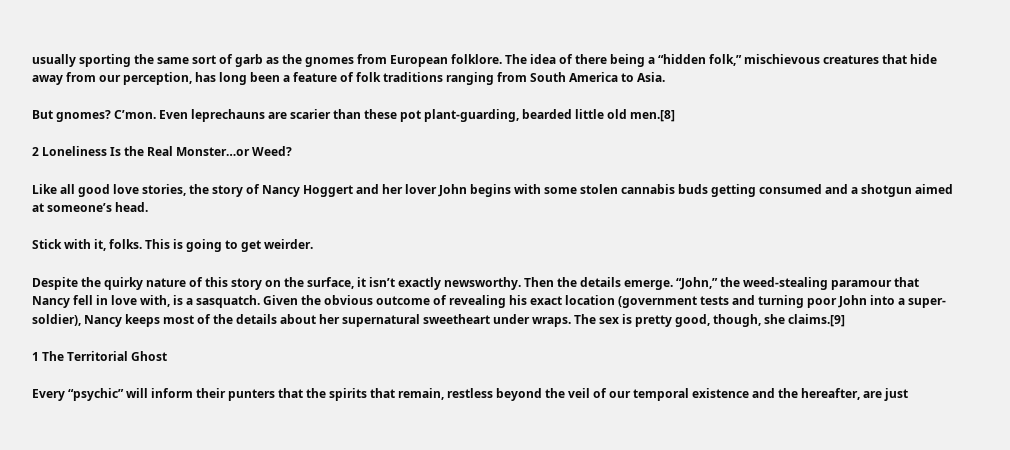usually sporting the same sort of garb as the gnomes from European folklore. The idea of there being a “hidden folk,” mischievous creatures that hide away from our perception, has long been a feature of folk traditions ranging from South America to Asia.

But gnomes? C’mon. Even leprechauns are scarier than these pot plant-guarding, bearded little old men.[8]

2 Loneliness Is the Real Monster…or Weed?

Like all good love stories, the story of Nancy Hoggert and her lover John begins with some stolen cannabis buds getting consumed and a shotgun aimed at someone’s head.

Stick with it, folks. This is going to get weirder.

Despite the quirky nature of this story on the surface, it isn’t exactly newsworthy. Then the details emerge. “John,” the weed-stealing paramour that Nancy fell in love with, is a sasquatch. Given the obvious outcome of revealing his exact location (government tests and turning poor John into a super-soldier), Nancy keeps most of the details about her supernatural sweetheart under wraps. The sex is pretty good, though, she claims.[9]

1 The Territorial Ghost

Every “psychic” will inform their punters that the spirits that remain, restless beyond the veil of our temporal existence and the hereafter, are just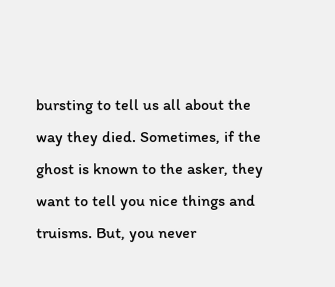bursting to tell us all about the way they died. Sometimes, if the ghost is known to the asker, they want to tell you nice things and truisms. But, you never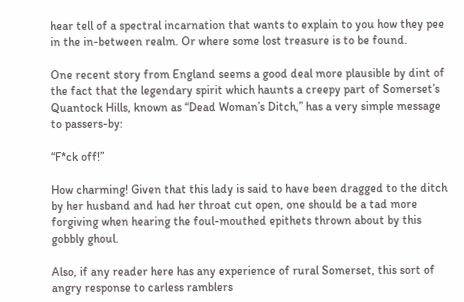hear tell of a spectral incarnation that wants to explain to you how they pee in the in-between realm. Or where some lost treasure is to be found.

One recent story from England seems a good deal more plausible by dint of the fact that the legendary spirit which haunts a creepy part of Somerset’s Quantock Hills, known as “Dead Woman’s Ditch,” has a very simple message to passers-by:

“F*ck off!”

How charming! Given that this lady is said to have been dragged to the ditch by her husband and had her throat cut open, one should be a tad more forgiving when hearing the foul-mouthed epithets thrown about by this gobbly ghoul.

Also, if any reader here has any experience of rural Somerset, this sort of angry response to carless ramblers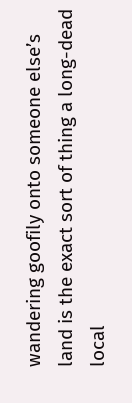wandering goofily onto someone else’s land is the exact sort of thing a long-dead local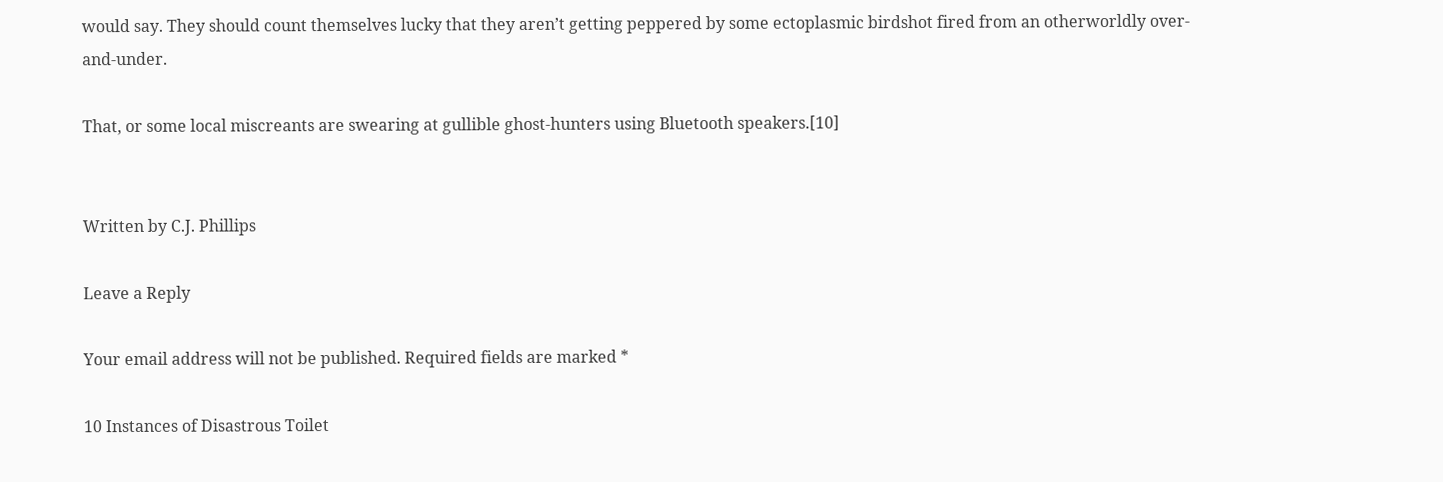would say. They should count themselves lucky that they aren’t getting peppered by some ectoplasmic birdshot fired from an otherworldly over-and-under.

That, or some local miscreants are swearing at gullible ghost-hunters using Bluetooth speakers.[10]


Written by C.J. Phillips

Leave a Reply

Your email address will not be published. Required fields are marked *

10 Instances of Disastrous Toilet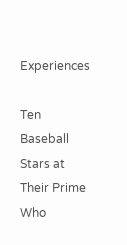Experiences

Ten Baseball Stars at Their Prime Who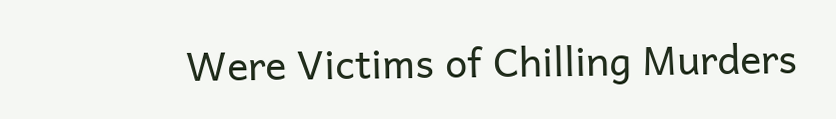Were Victims of Chilling Murders